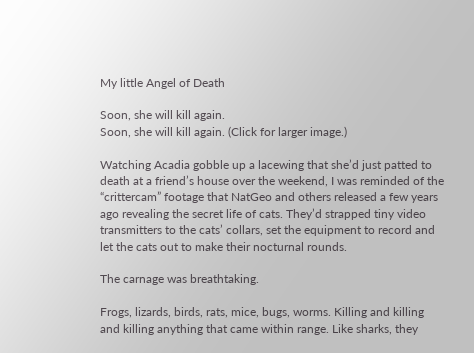My little Angel of Death

Soon, she will kill again.
Soon, she will kill again. (Click for larger image.)

Watching Acadia gobble up a lacewing that she’d just patted to death at a friend’s house over the weekend, I was reminded of the “crittercam” footage that NatGeo and others released a few years ago revealing the secret life of cats. They’d strapped tiny video transmitters to the cats’ collars, set the equipment to record and let the cats out to make their nocturnal rounds.

The carnage was breathtaking.

Frogs, lizards, birds, rats, mice, bugs, worms. Killing and killing and killing anything that came within range. Like sharks, they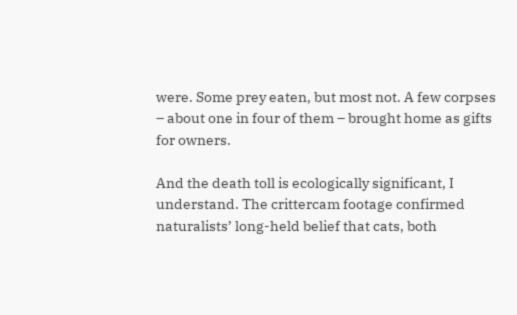were. Some prey eaten, but most not. A few corpses – about one in four of them – brought home as gifts for owners.

And the death toll is ecologically significant, I understand. The crittercam footage confirmed naturalists’ long-held belief that cats, both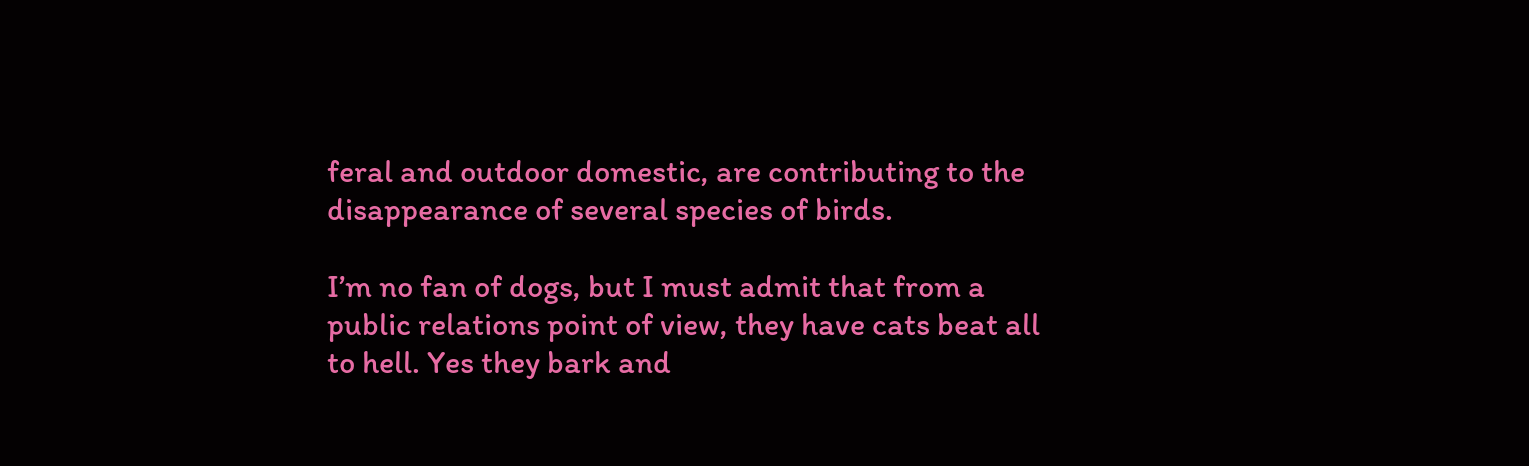feral and outdoor domestic, are contributing to the disappearance of several species of birds.

I’m no fan of dogs, but I must admit that from a public relations point of view, they have cats beat all to hell. Yes they bark and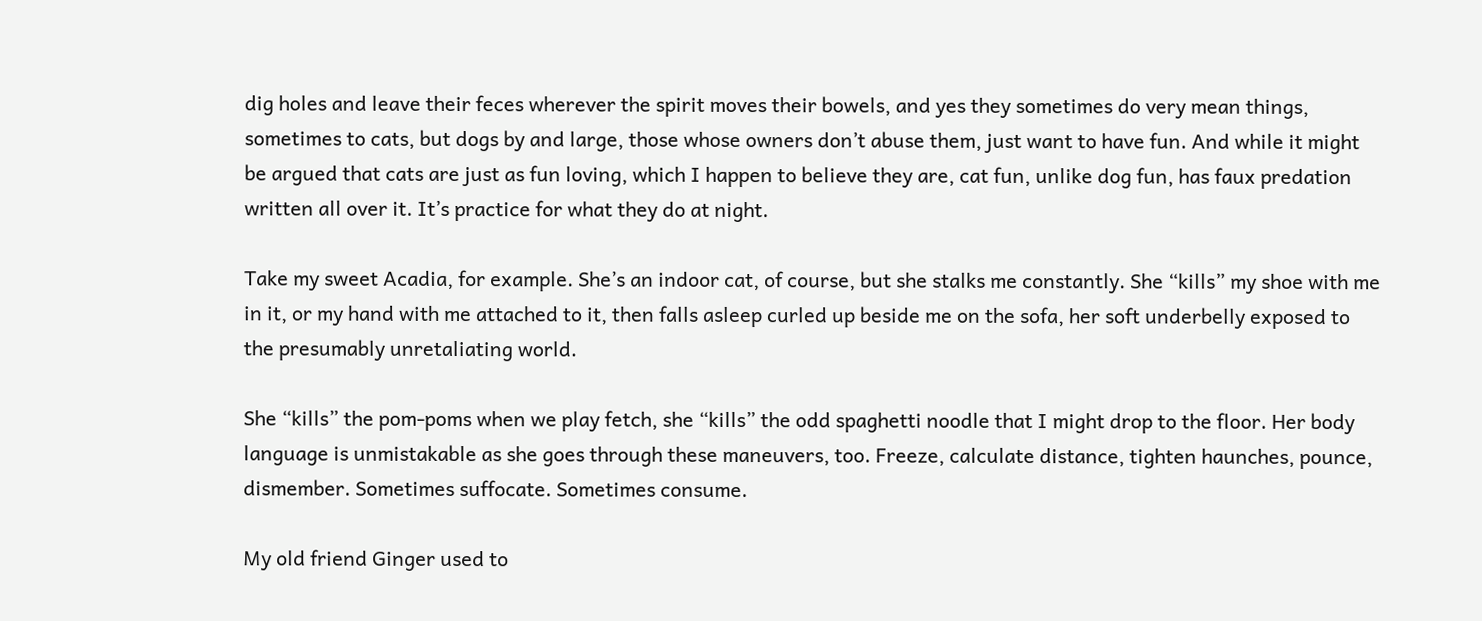dig holes and leave their feces wherever the spirit moves their bowels, and yes they sometimes do very mean things, sometimes to cats, but dogs by and large, those whose owners don’t abuse them, just want to have fun. And while it might be argued that cats are just as fun loving, which I happen to believe they are, cat fun, unlike dog fun, has faux predation written all over it. It’s practice for what they do at night.

Take my sweet Acadia, for example. She’s an indoor cat, of course, but she stalks me constantly. She “kills” my shoe with me in it, or my hand with me attached to it, then falls asleep curled up beside me on the sofa, her soft underbelly exposed to the presumably unretaliating world.

She “kills” the pom-poms when we play fetch, she “kills” the odd spaghetti noodle that I might drop to the floor. Her body language is unmistakable as she goes through these maneuvers, too. Freeze, calculate distance, tighten haunches, pounce, dismember. Sometimes suffocate. Sometimes consume.

My old friend Ginger used to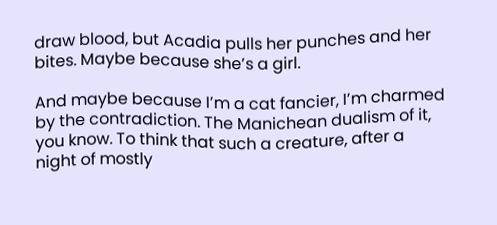draw blood, but Acadia pulls her punches and her bites. Maybe because she’s a girl.

And maybe because I’m a cat fancier, I’m charmed by the contradiction. The Manichean dualism of it, you know. To think that such a creature, after a night of mostly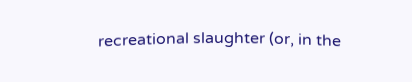recreational slaughter (or, in the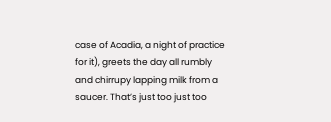case of Acadia, a night of practice for it), greets the day all rumbly and chirrupy lapping milk from a saucer. That’s just too just too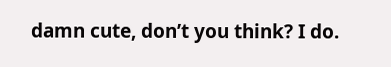damn cute, don’t you think? I do.